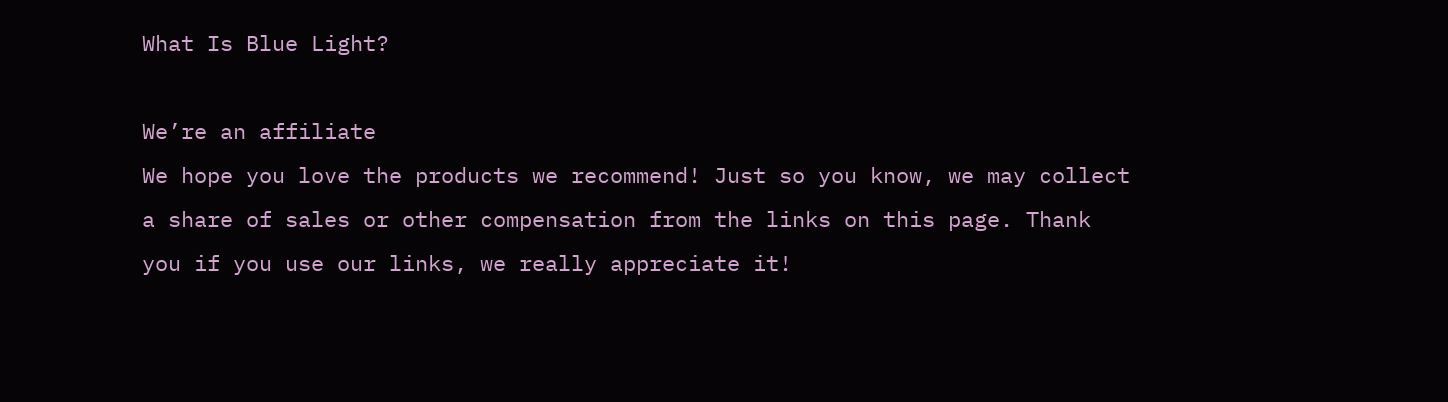What Is Blue Light?

We’re an affiliate
We hope you love the products we recommend! Just so you know, we may collect a share of sales or other compensation from the links on this page. Thank you if you use our links, we really appreciate it!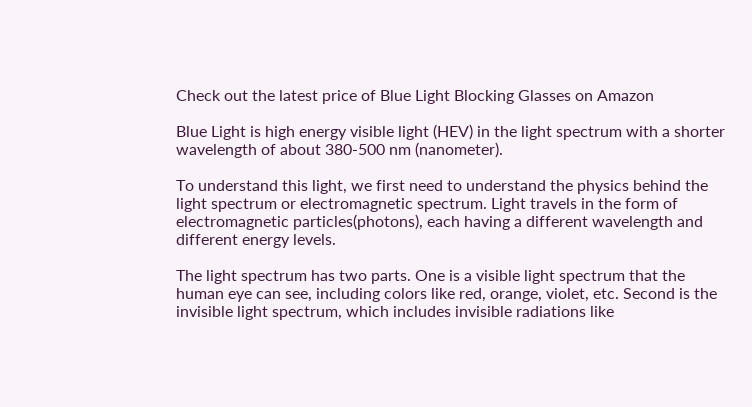Check out the latest price of Blue Light Blocking Glasses on Amazon

Blue Light is high energy visible light (HEV) in the light spectrum with a shorter wavelength of about 380-500 nm (nanometer).

To understand this light, we first need to understand the physics behind the light spectrum or electromagnetic spectrum. Light travels in the form of electromagnetic particles(photons), each having a different wavelength and different energy levels.

The light spectrum has two parts. One is a visible light spectrum that the human eye can see, including colors like red, orange, violet, etc. Second is the invisible light spectrum, which includes invisible radiations like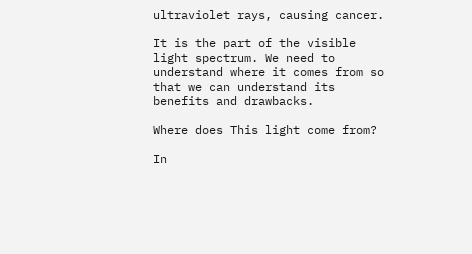ultraviolet rays, causing cancer.

It is the part of the visible light spectrum. We need to understand where it comes from so that we can understand its benefits and drawbacks.

Where does This light come from?

In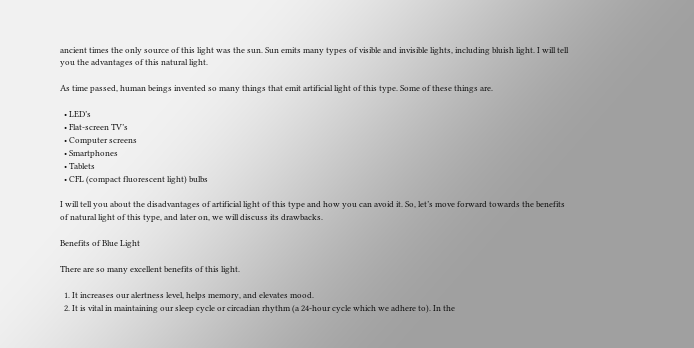ancient times the only source of this light was the sun. Sun emits many types of visible and invisible lights, including bluish light. I will tell you the advantages of this natural light.

As time passed, human beings invented so many things that emit artificial light of this type. Some of these things are.

  • LED’s
  • Flat-screen TV’s
  • Computer screens
  • Smartphones
  • Tablets
  • CFL (compact fluorescent light) bulbs

I will tell you about the disadvantages of artificial light of this type and how you can avoid it. So, let’s move forward towards the benefits of natural light of this type, and later on, we will discuss its drawbacks.

Benefits of Blue Light

There are so many excellent benefits of this light.

  1. It increases our alertness level, helps memory, and elevates mood.
  2. It is vital in maintaining our sleep cycle or circadian rhythm (a 24-hour cycle which we adhere to). In the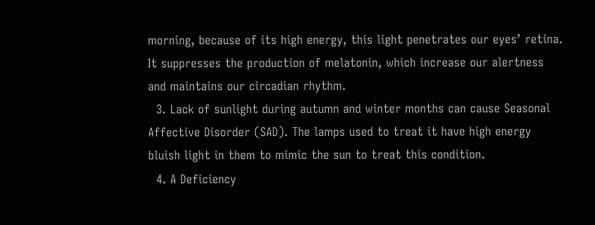morning, because of its high energy, this light penetrates our eyes’ retina. It suppresses the production of melatonin, which increase our alertness and maintains our circadian rhythm.
  3. Lack of sunlight during autumn and winter months can cause Seasonal Affective Disorder (SAD). The lamps used to treat it have high energy bluish light in them to mimic the sun to treat this condition.
  4. A Deficiency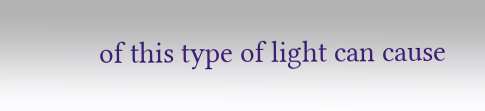of this type of light can cause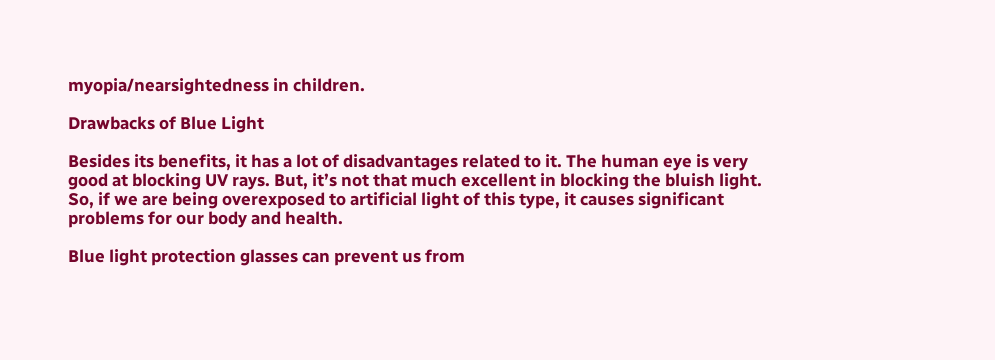myopia/nearsightedness in children.

Drawbacks of Blue Light

Besides its benefits, it has a lot of disadvantages related to it. The human eye is very good at blocking UV rays. But, it’s not that much excellent in blocking the bluish light. So, if we are being overexposed to artificial light of this type, it causes significant problems for our body and health.

Blue light protection glasses can prevent us from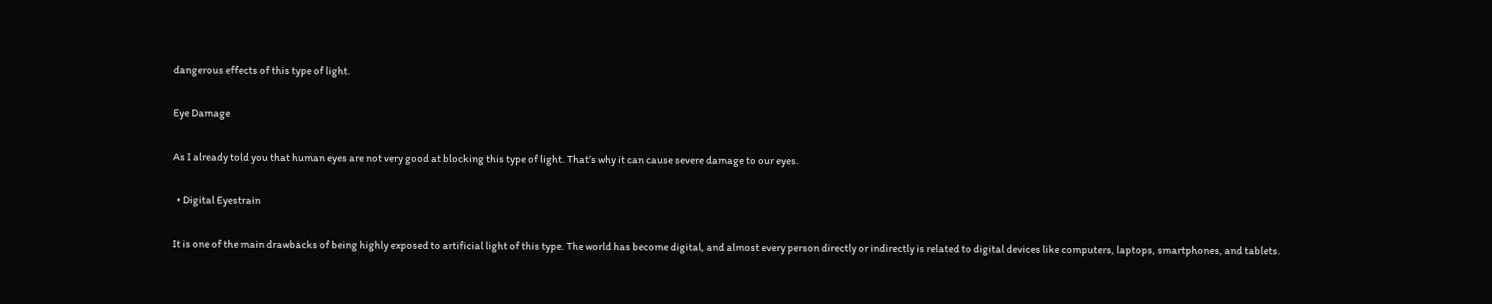dangerous effects of this type of light.

Eye Damage

As I already told you that human eyes are not very good at blocking this type of light. That’s why it can cause severe damage to our eyes.

  • Digital Eyestrain

It is one of the main drawbacks of being highly exposed to artificial light of this type. The world has become digital, and almost every person directly or indirectly is related to digital devices like computers, laptops, smartphones, and tablets.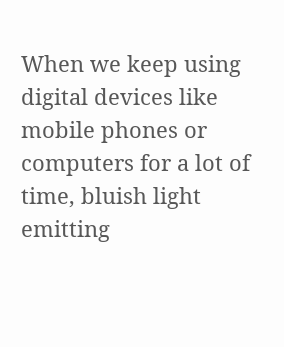When we keep using digital devices like mobile phones or computers for a lot of time, bluish light emitting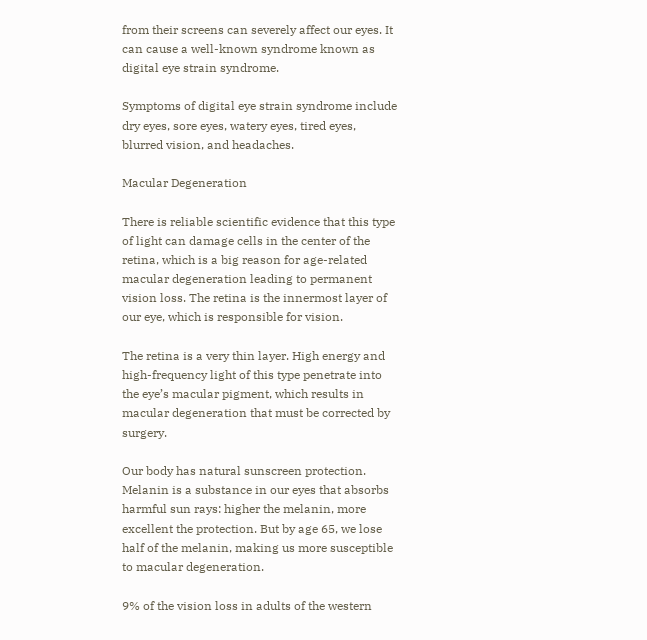from their screens can severely affect our eyes. It can cause a well-known syndrome known as digital eye strain syndrome.

Symptoms of digital eye strain syndrome include dry eyes, sore eyes, watery eyes, tired eyes, blurred vision, and headaches.

Macular Degeneration

There is reliable scientific evidence that this type of light can damage cells in the center of the retina, which is a big reason for age-related macular degeneration leading to permanent vision loss. The retina is the innermost layer of our eye, which is responsible for vision.

The retina is a very thin layer. High energy and high-frequency light of this type penetrate into the eye’s macular pigment, which results in macular degeneration that must be corrected by surgery.

Our body has natural sunscreen protection. Melanin is a substance in our eyes that absorbs harmful sun rays: higher the melanin, more excellent the protection. But by age 65, we lose half of the melanin, making us more susceptible to macular degeneration.

9% of the vision loss in adults of the western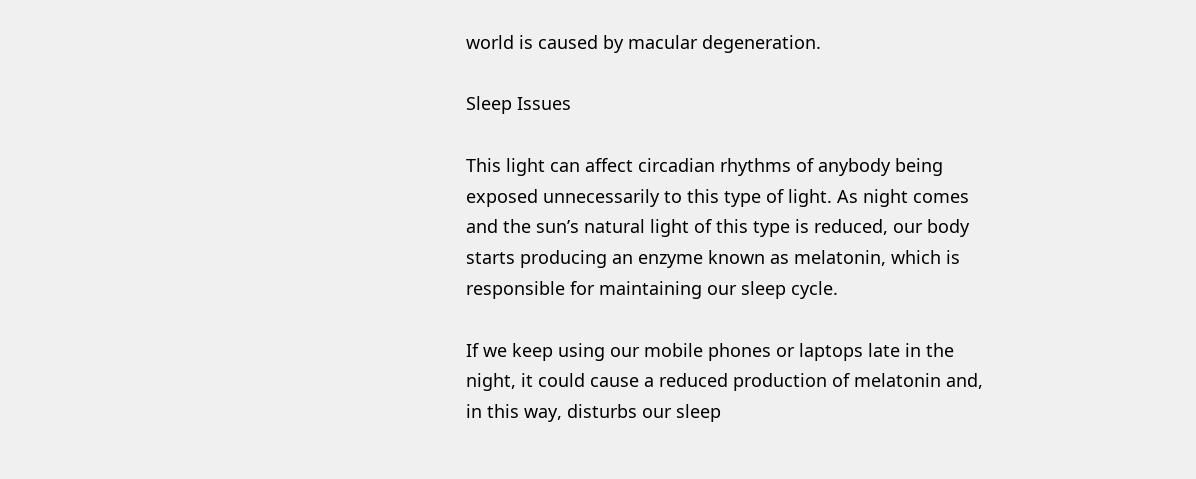world is caused by macular degeneration.

Sleep Issues

This light can affect circadian rhythms of anybody being exposed unnecessarily to this type of light. As night comes and the sun’s natural light of this type is reduced, our body starts producing an enzyme known as melatonin, which is responsible for maintaining our sleep cycle.

If we keep using our mobile phones or laptops late in the night, it could cause a reduced production of melatonin and, in this way, disturbs our sleep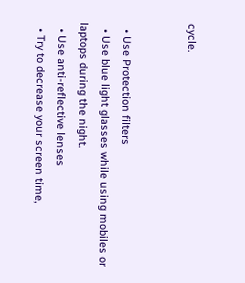cycle.


  • Use Protection filters
  • Use blue light glasses while using mobiles or laptops during the night.
  • Use anti-reflective lenses
  • Try to decrease your screen time,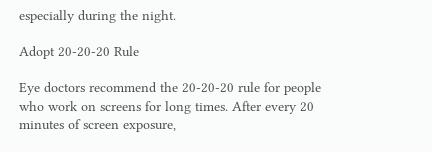especially during the night.

Adopt 20-20-20 Rule

Eye doctors recommend the 20-20-20 rule for people who work on screens for long times. After every 20 minutes of screen exposure,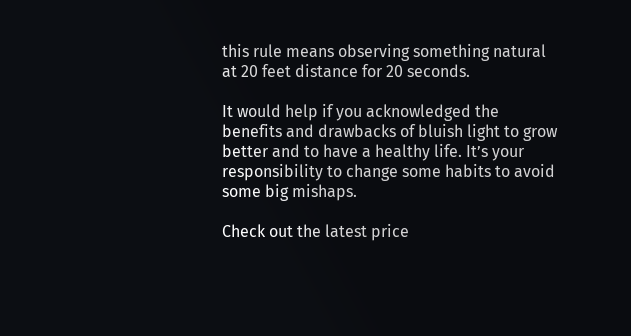this rule means observing something natural at 20 feet distance for 20 seconds.

It would help if you acknowledged the benefits and drawbacks of bluish light to grow better and to have a healthy life. It’s your responsibility to change some habits to avoid some big mishaps.

Check out the latest price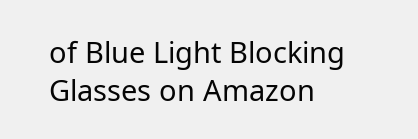of Blue Light Blocking Glasses on Amazon